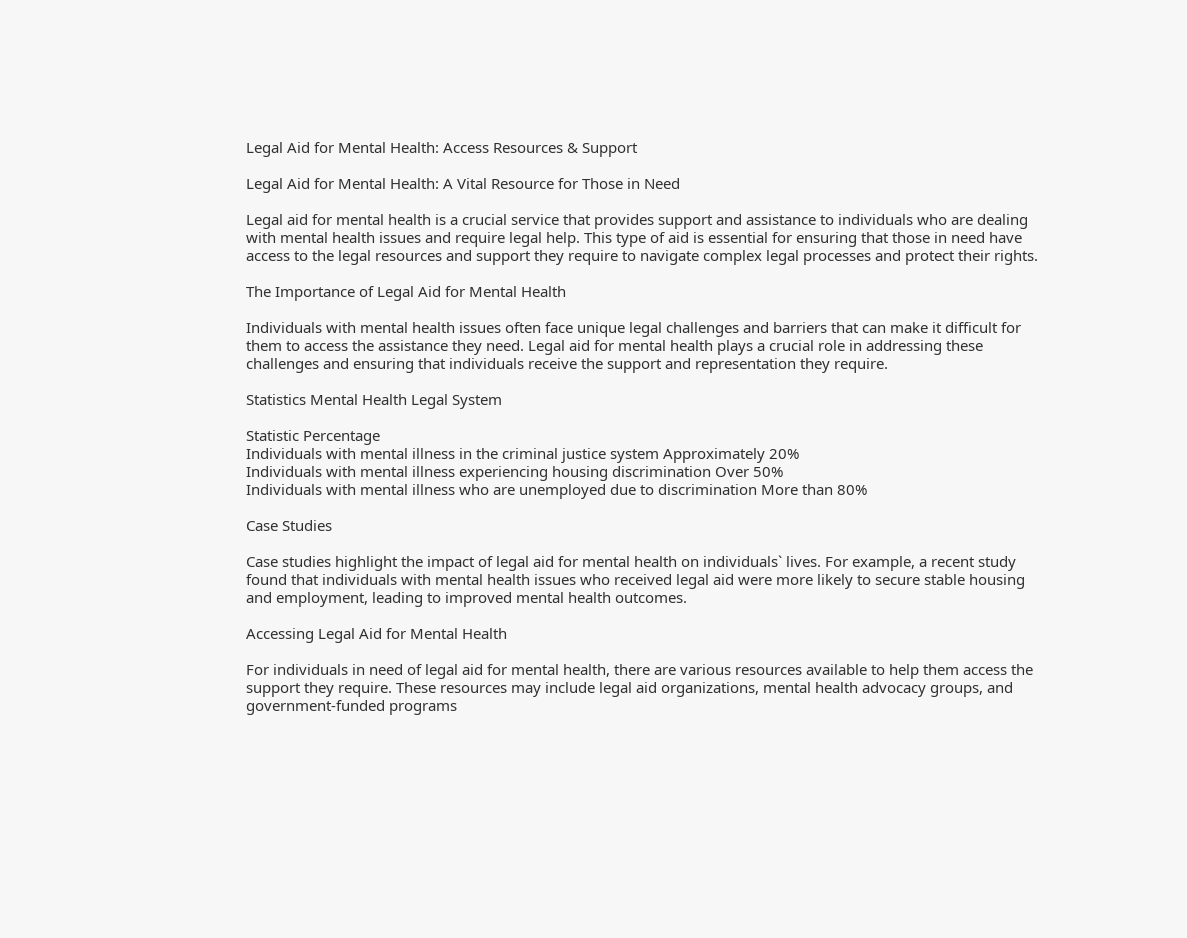Legal Aid for Mental Health: Access Resources & Support

Legal Aid for Mental Health: A Vital Resource for Those in Need

Legal aid for mental health is a crucial service that provides support and assistance to individuals who are dealing with mental health issues and require legal help. This type of aid is essential for ensuring that those in need have access to the legal resources and support they require to navigate complex legal processes and protect their rights.

The Importance of Legal Aid for Mental Health

Individuals with mental health issues often face unique legal challenges and barriers that can make it difficult for them to access the assistance they need. Legal aid for mental health plays a crucial role in addressing these challenges and ensuring that individuals receive the support and representation they require.

Statistics Mental Health Legal System

Statistic Percentage
Individuals with mental illness in the criminal justice system Approximately 20%
Individuals with mental illness experiencing housing discrimination Over 50%
Individuals with mental illness who are unemployed due to discrimination More than 80%

Case Studies

Case studies highlight the impact of legal aid for mental health on individuals` lives. For example, a recent study found that individuals with mental health issues who received legal aid were more likely to secure stable housing and employment, leading to improved mental health outcomes.

Accessing Legal Aid for Mental Health

For individuals in need of legal aid for mental health, there are various resources available to help them access the support they require. These resources may include legal aid organizations, mental health advocacy groups, and government-funded programs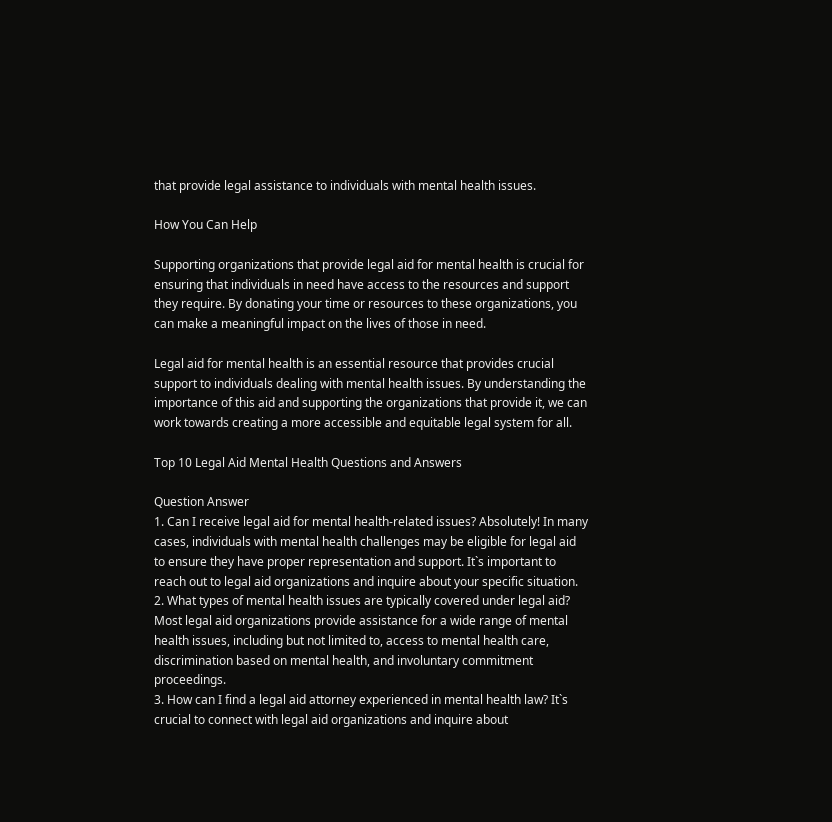that provide legal assistance to individuals with mental health issues.

How You Can Help

Supporting organizations that provide legal aid for mental health is crucial for ensuring that individuals in need have access to the resources and support they require. By donating your time or resources to these organizations, you can make a meaningful impact on the lives of those in need.

Legal aid for mental health is an essential resource that provides crucial support to individuals dealing with mental health issues. By understanding the importance of this aid and supporting the organizations that provide it, we can work towards creating a more accessible and equitable legal system for all.

Top 10 Legal Aid Mental Health Questions and Answers

Question Answer
1. Can I receive legal aid for mental health-related issues? Absolutely! In many cases, individuals with mental health challenges may be eligible for legal aid to ensure they have proper representation and support. It`s important to reach out to legal aid organizations and inquire about your specific situation.
2. What types of mental health issues are typically covered under legal aid? Most legal aid organizations provide assistance for a wide range of mental health issues, including but not limited to, access to mental health care, discrimination based on mental health, and involuntary commitment proceedings.
3. How can I find a legal aid attorney experienced in mental health law? It`s crucial to connect with legal aid organizations and inquire about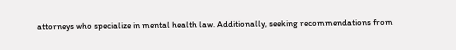attorneys who specialize in mental health law. Additionally, seeking recommendations from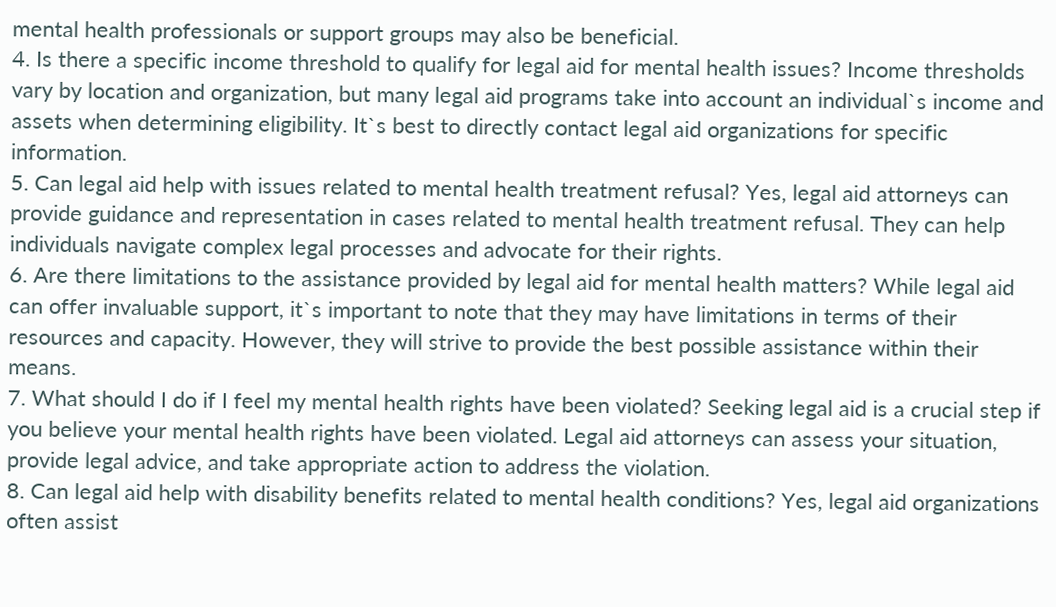mental health professionals or support groups may also be beneficial.
4. Is there a specific income threshold to qualify for legal aid for mental health issues? Income thresholds vary by location and organization, but many legal aid programs take into account an individual`s income and assets when determining eligibility. It`s best to directly contact legal aid organizations for specific information.
5. Can legal aid help with issues related to mental health treatment refusal? Yes, legal aid attorneys can provide guidance and representation in cases related to mental health treatment refusal. They can help individuals navigate complex legal processes and advocate for their rights.
6. Are there limitations to the assistance provided by legal aid for mental health matters? While legal aid can offer invaluable support, it`s important to note that they may have limitations in terms of their resources and capacity. However, they will strive to provide the best possible assistance within their means.
7. What should I do if I feel my mental health rights have been violated? Seeking legal aid is a crucial step if you believe your mental health rights have been violated. Legal aid attorneys can assess your situation, provide legal advice, and take appropriate action to address the violation.
8. Can legal aid help with disability benefits related to mental health conditions? Yes, legal aid organizations often assist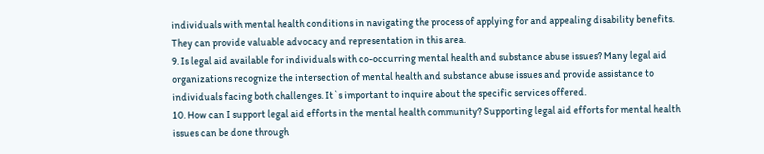individuals with mental health conditions in navigating the process of applying for and appealing disability benefits. They can provide valuable advocacy and representation in this area.
9. Is legal aid available for individuals with co-occurring mental health and substance abuse issues? Many legal aid organizations recognize the intersection of mental health and substance abuse issues and provide assistance to individuals facing both challenges. It`s important to inquire about the specific services offered.
10. How can I support legal aid efforts in the mental health community? Supporting legal aid efforts for mental health issues can be done through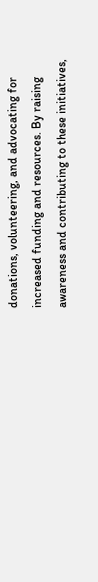donations, volunteering, and advocating for increased funding and resources. By raising awareness and contributing to these initiatives,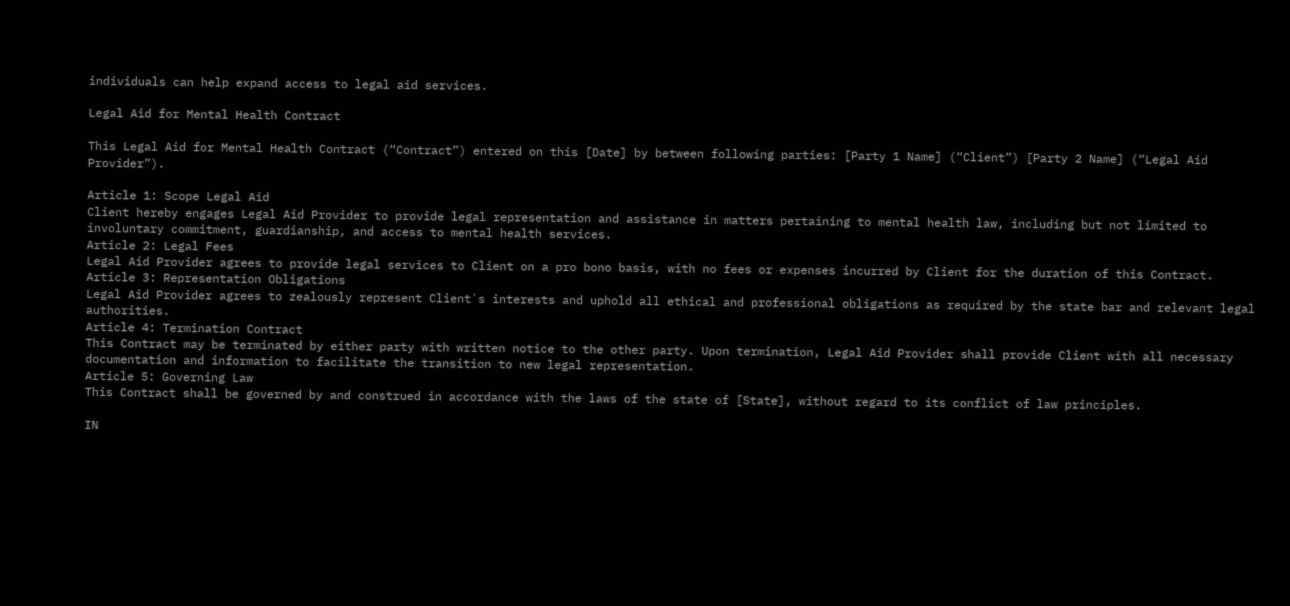individuals can help expand access to legal aid services.

Legal Aid for Mental Health Contract

This Legal Aid for Mental Health Contract (“Contract”) entered on this [Date] by between following parties: [Party 1 Name] (“Client”) [Party 2 Name] (“Legal Aid Provider”).

Article 1: Scope Legal Aid
Client hereby engages Legal Aid Provider to provide legal representation and assistance in matters pertaining to mental health law, including but not limited to involuntary commitment, guardianship, and access to mental health services.
Article 2: Legal Fees
Legal Aid Provider agrees to provide legal services to Client on a pro bono basis, with no fees or expenses incurred by Client for the duration of this Contract.
Article 3: Representation Obligations
Legal Aid Provider agrees to zealously represent Client`s interests and uphold all ethical and professional obligations as required by the state bar and relevant legal authorities.
Article 4: Termination Contract
This Contract may be terminated by either party with written notice to the other party. Upon termination, Legal Aid Provider shall provide Client with all necessary documentation and information to facilitate the transition to new legal representation.
Article 5: Governing Law
This Contract shall be governed by and construed in accordance with the laws of the state of [State], without regard to its conflict of law principles.

IN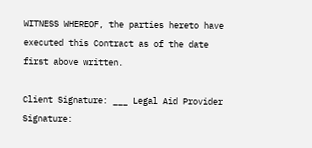WITNESS WHEREOF, the parties hereto have executed this Contract as of the date first above written.

Client Signature: ___ Legal Aid Provider Signature: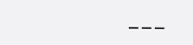___